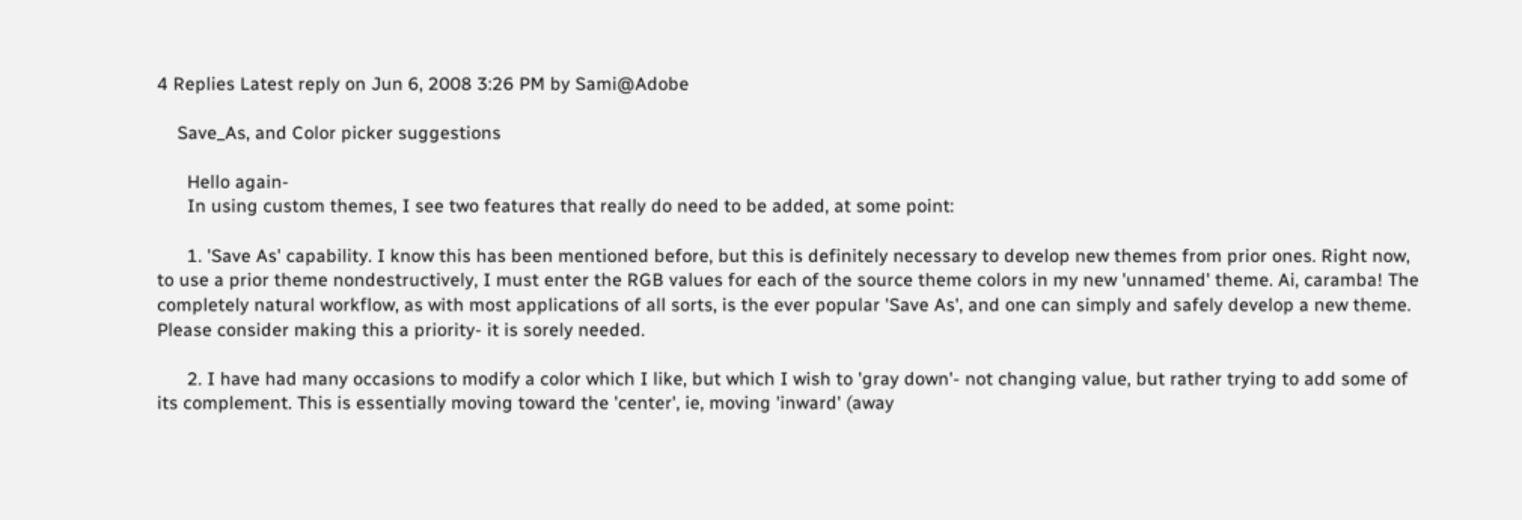4 Replies Latest reply on Jun 6, 2008 3:26 PM by Sami@Adobe

    Save_As, and Color picker suggestions

      Hello again-
      In using custom themes, I see two features that really do need to be added, at some point:

      1. 'Save As' capability. I know this has been mentioned before, but this is definitely necessary to develop new themes from prior ones. Right now, to use a prior theme nondestructively, I must enter the RGB values for each of the source theme colors in my new 'unnamed' theme. Ai, caramba! The completely natural workflow, as with most applications of all sorts, is the ever popular 'Save As', and one can simply and safely develop a new theme. Please consider making this a priority- it is sorely needed.

      2. I have had many occasions to modify a color which I like, but which I wish to 'gray down'- not changing value, but rather trying to add some of its complement. This is essentially moving toward the 'center', ie, moving 'inward' (away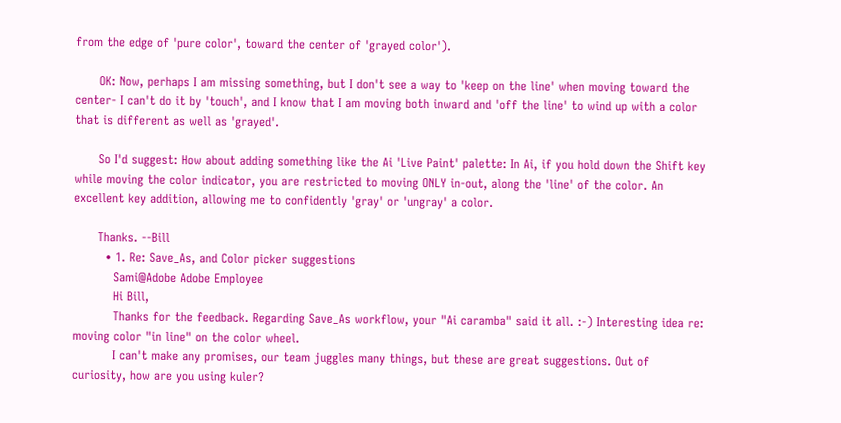from the edge of 'pure color', toward the center of 'grayed color').

      OK: Now, perhaps I am missing something, but I don't see a way to 'keep on the line' when moving toward the center- I can't do it by 'touch', and I know that I am moving both inward and 'off the line' to wind up with a color that is different as well as 'grayed'.

      So I'd suggest: How about adding something like the Ai 'Live Paint' palette: In Ai, if you hold down the Shift key while moving the color indicator, you are restricted to moving ONLY in-out, along the 'line' of the color. An excellent key addition, allowing me to confidently 'gray' or 'ungray' a color.

      Thanks. --Bill
        • 1. Re: Save_As, and Color picker suggestions
          Sami@Adobe Adobe Employee
          Hi Bill,
          Thanks for the feedback. Regarding Save_As workflow, your "Ai caramba" said it all. :-) Interesting idea re: moving color "in line" on the color wheel.
          I can't make any promises, our team juggles many things, but these are great suggestions. Out of curiosity, how are you using kuler?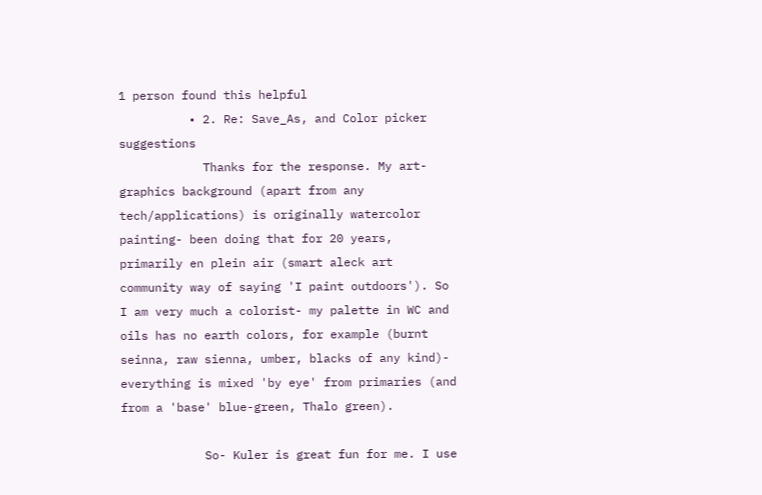1 person found this helpful
          • 2. Re: Save_As, and Color picker suggestions
            Thanks for the response. My art-graphics background (apart from any tech/applications) is originally watercolor painting- been doing that for 20 years, primarily en plein air (smart aleck art community way of saying 'I paint outdoors'). So I am very much a colorist- my palette in WC and oils has no earth colors, for example (burnt seinna, raw sienna, umber, blacks of any kind)- everything is mixed 'by eye' from primaries (and from a 'base' blue-green, Thalo green).

            So- Kuler is great fun for me. I use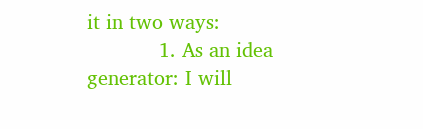it in two ways:
            1. As an idea generator: I will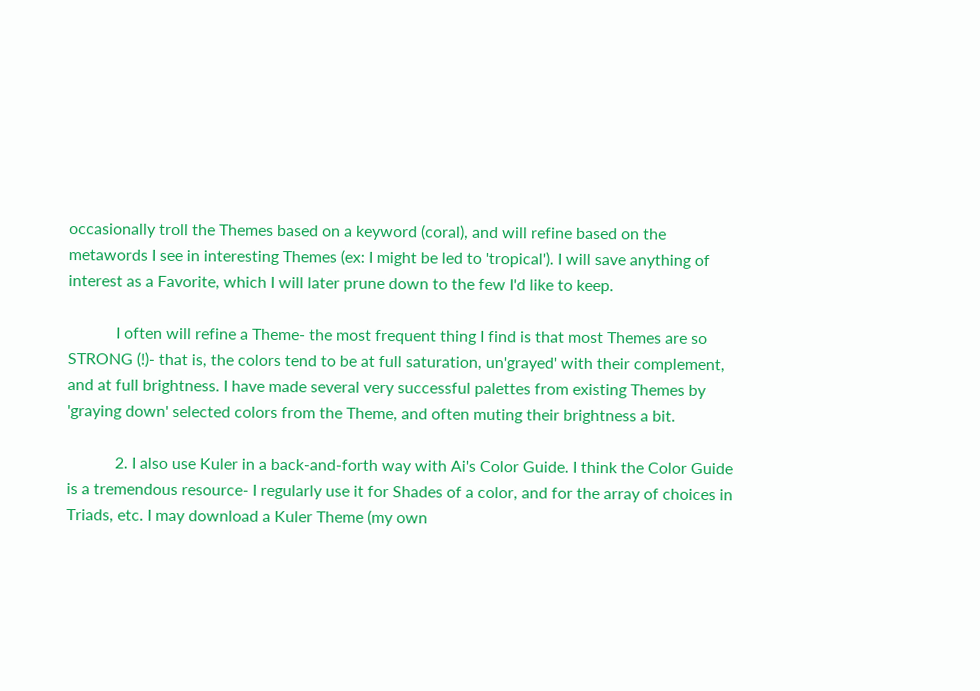occasionally troll the Themes based on a keyword (coral), and will refine based on the metawords I see in interesting Themes (ex: I might be led to 'tropical'). I will save anything of interest as a Favorite, which I will later prune down to the few I'd like to keep.

            I often will refine a Theme- the most frequent thing I find is that most Themes are so STRONG (!)- that is, the colors tend to be at full saturation, un'grayed' with their complement, and at full brightness. I have made several very successful palettes from existing Themes by 'graying down' selected colors from the Theme, and often muting their brightness a bit.

            2. I also use Kuler in a back-and-forth way with Ai's Color Guide. I think the Color Guide is a tremendous resource- I regularly use it for Shades of a color, and for the array of choices in Triads, etc. I may download a Kuler Theme (my own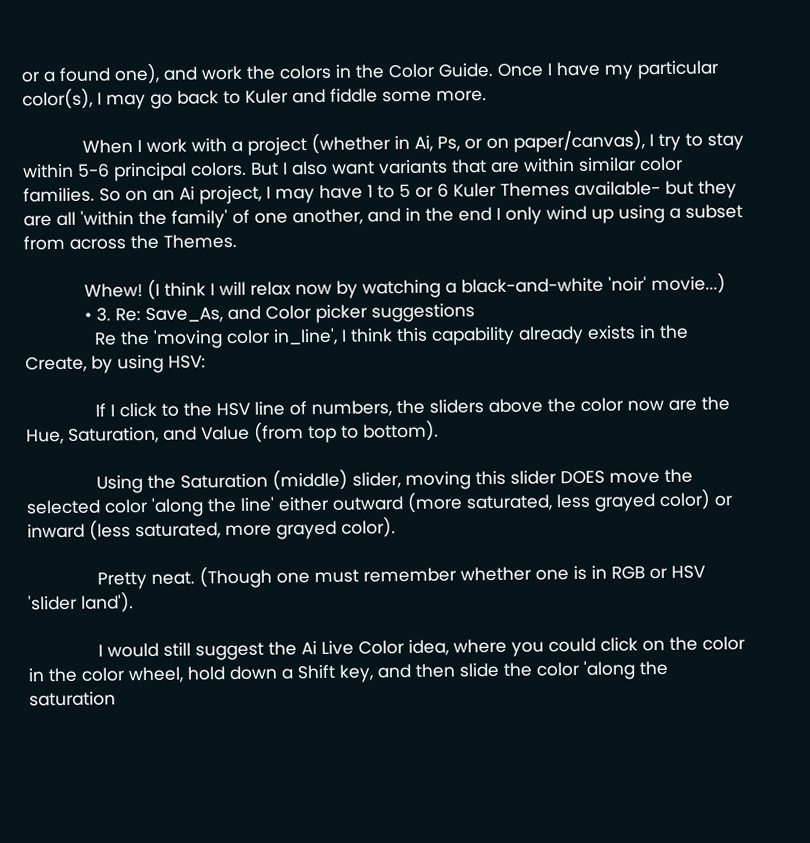or a found one), and work the colors in the Color Guide. Once I have my particular color(s), I may go back to Kuler and fiddle some more.

            When I work with a project (whether in Ai, Ps, or on paper/canvas), I try to stay within 5-6 principal colors. But I also want variants that are within similar color families. So on an Ai project, I may have 1 to 5 or 6 Kuler Themes available- but they are all 'within the family' of one another, and in the end I only wind up using a subset from across the Themes.

            Whew! (I think I will relax now by watching a black-and-white 'noir' movie...)
            • 3. Re: Save_As, and Color picker suggestions
              Re the 'moving color in_line', I think this capability already exists in the Create, by using HSV:

              If I click to the HSV line of numbers, the sliders above the color now are the Hue, Saturation, and Value (from top to bottom).

              Using the Saturation (middle) slider, moving this slider DOES move the selected color 'along the line' either outward (more saturated, less grayed color) or inward (less saturated, more grayed color).

              Pretty neat. (Though one must remember whether one is in RGB or HSV 'slider land').

              I would still suggest the Ai Live Color idea, where you could click on the color in the color wheel, hold down a Shift key, and then slide the color 'along the saturation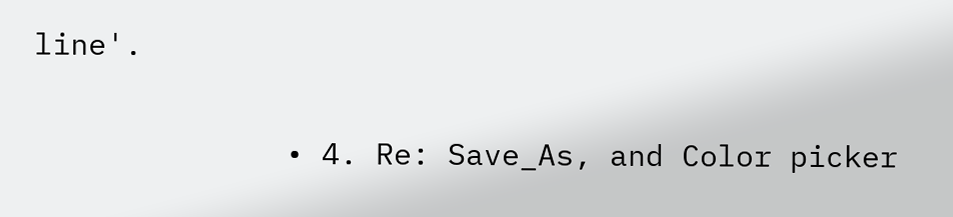line'.


              • 4. Re: Save_As, and Color picker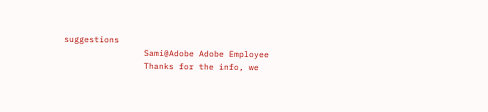suggestions
                Sami@Adobe Adobe Employee
                Thanks for the info, we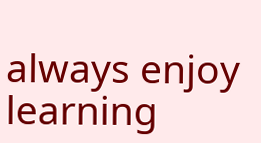always enjoy learning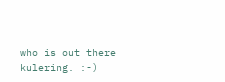who is out there kulering. :-)